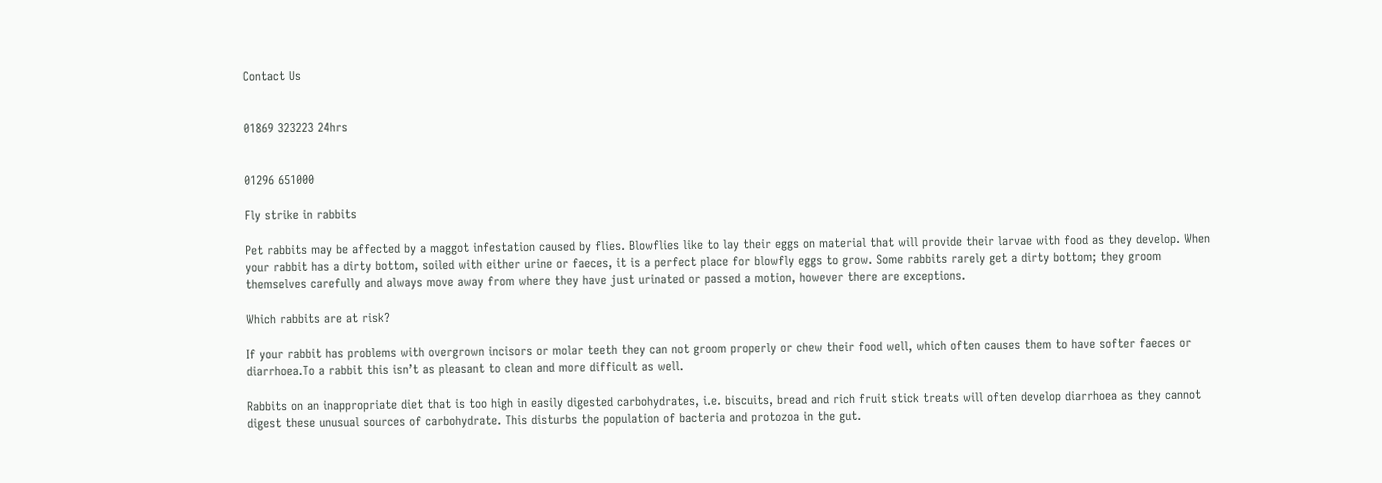Contact Us


01869 323223 24hrs


01296 651000

Fly strike in rabbits

Pet rabbits may be affected by a maggot infestation caused by flies. Blowflies like to lay their eggs on material that will provide their larvae with food as they develop. When your rabbit has a dirty bottom, soiled with either urine or faeces, it is a perfect place for blowfly eggs to grow. Some rabbits rarely get a dirty bottom; they groom themselves carefully and always move away from where they have just urinated or passed a motion, however there are exceptions.

Which rabbits are at risk?

If your rabbit has problems with overgrown incisors or molar teeth they can not groom properly or chew their food well, which often causes them to have softer faeces or diarrhoea.To a rabbit this isn’t as pleasant to clean and more difficult as well.

Rabbits on an inappropriate diet that is too high in easily digested carbohydrates, i.e. biscuits, bread and rich fruit stick treats will often develop diarrhoea as they cannot digest these unusual sources of carbohydrate. This disturbs the population of bacteria and protozoa in the gut.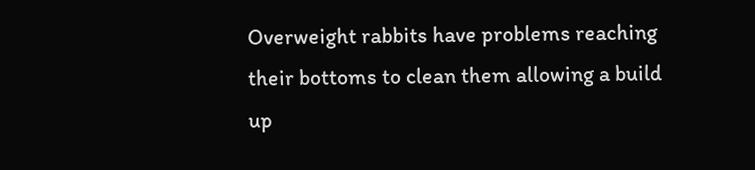Overweight rabbits have problems reaching their bottoms to clean them allowing a build up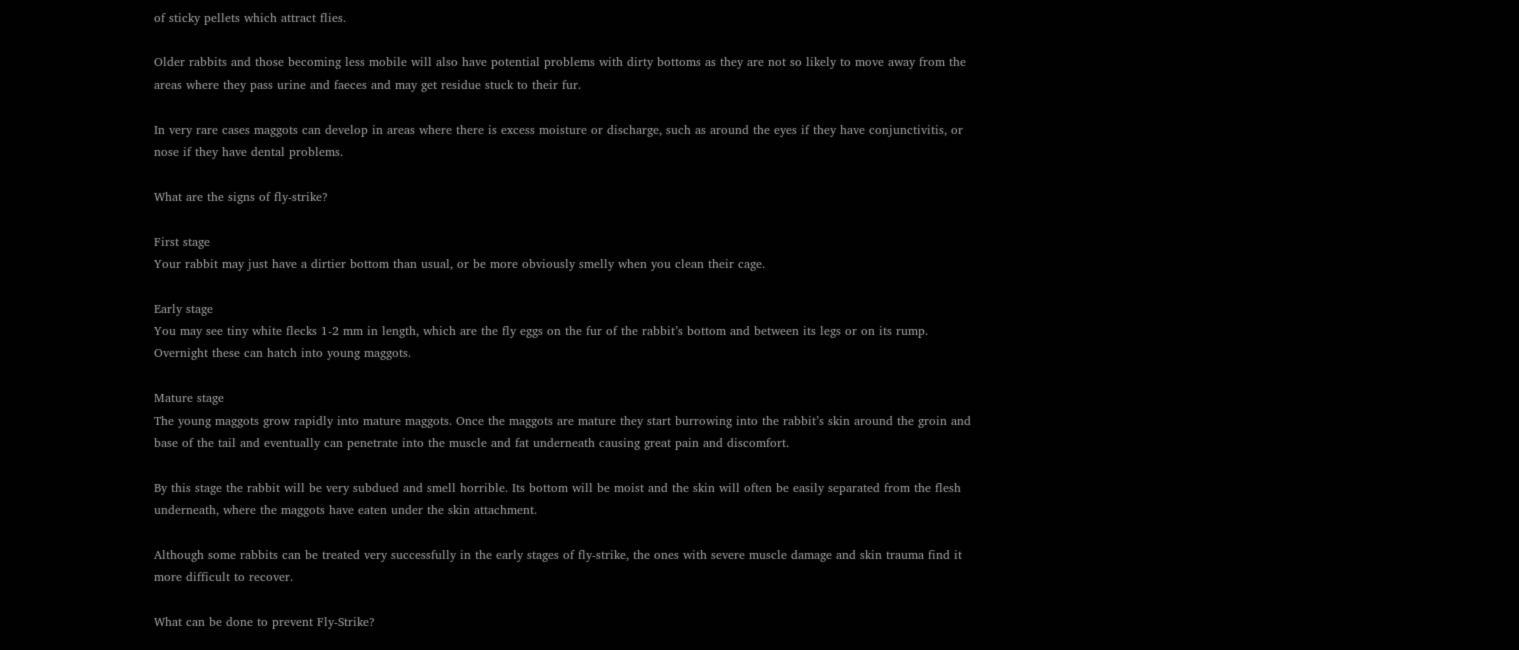of sticky pellets which attract flies.

Older rabbits and those becoming less mobile will also have potential problems with dirty bottoms as they are not so likely to move away from the areas where they pass urine and faeces and may get residue stuck to their fur.

In very rare cases maggots can develop in areas where there is excess moisture or discharge, such as around the eyes if they have conjunctivitis, or nose if they have dental problems.

What are the signs of fly-strike?

First stage
Your rabbit may just have a dirtier bottom than usual, or be more obviously smelly when you clean their cage.

Early stage
You may see tiny white flecks 1-2 mm in length, which are the fly eggs on the fur of the rabbit’s bottom and between its legs or on its rump. Overnight these can hatch into young maggots.

Mature stage
The young maggots grow rapidly into mature maggots. Once the maggots are mature they start burrowing into the rabbit’s skin around the groin and base of the tail and eventually can penetrate into the muscle and fat underneath causing great pain and discomfort.

By this stage the rabbit will be very subdued and smell horrible. Its bottom will be moist and the skin will often be easily separated from the flesh underneath, where the maggots have eaten under the skin attachment.

Although some rabbits can be treated very successfully in the early stages of fly-strike, the ones with severe muscle damage and skin trauma find it more difficult to recover.

What can be done to prevent Fly-Strike?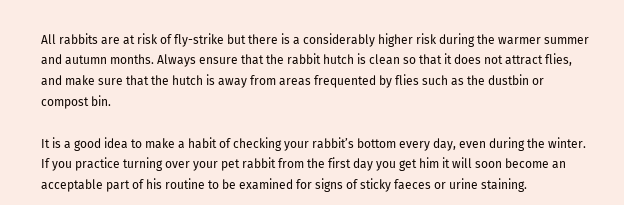All rabbits are at risk of fly-strike but there is a considerably higher risk during the warmer summer and autumn months. Always ensure that the rabbit hutch is clean so that it does not attract flies, and make sure that the hutch is away from areas frequented by flies such as the dustbin or compost bin.

It is a good idea to make a habit of checking your rabbit’s bottom every day, even during the winter. If you practice turning over your pet rabbit from the first day you get him it will soon become an acceptable part of his routine to be examined for signs of sticky faeces or urine staining.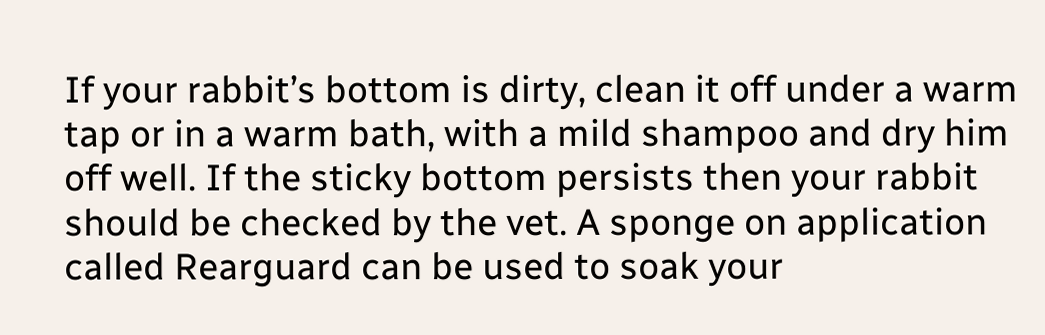If your rabbit’s bottom is dirty, clean it off under a warm tap or in a warm bath, with a mild shampoo and dry him off well. If the sticky bottom persists then your rabbit should be checked by the vet. A sponge on application called Rearguard can be used to soak your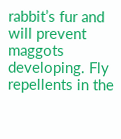rabbit’s fur and will prevent maggots developing. Fly repellents in the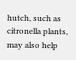hutch, such as citronella plants, may also help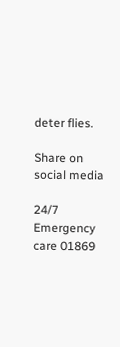deter flies.

Share on social media

24/7 Emergency care 01869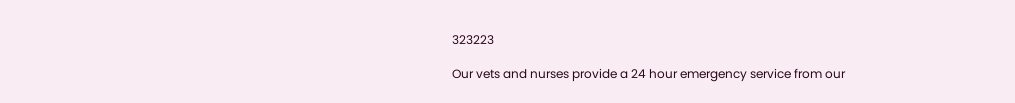323223

Our vets and nurses provide a 24 hour emergency service from our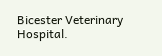Bicester Veterinary Hospital.